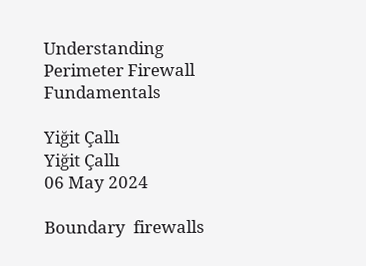Understanding Perimeter Firewall Fundamentals

Yiğit Çallı
Yiğit Çallı
06 May 2024

Boundary  firewalls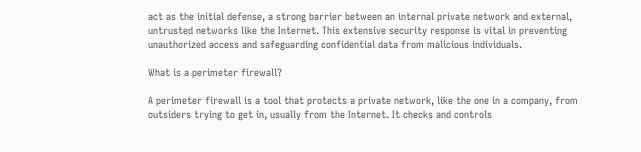act as the initial defense, a strong barrier between an internal private network and external, untrusted networks like the Internet. This extensive security response is vital in preventing unauthorized access and safeguarding confidential data from malicious individuals.

What is a perimeter firewall?

A perimeter firewall is a tool that protects a private network, like the one in a company, from outsiders trying to get in, usually from the Internet. It checks and controls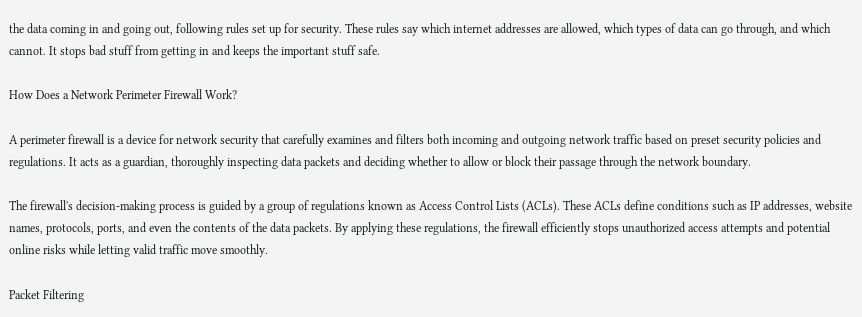the data coming in and going out, following rules set up for security. These rules say which internet addresses are allowed, which types of data can go through, and which cannot. It stops bad stuff from getting in and keeps the important stuff safe.

How Does a Network Perimeter Firewall Work?

A perimeter firewall is a device for network security that carefully examines and filters both incoming and outgoing network traffic based on preset security policies and regulations. It acts as a guardian, thoroughly inspecting data packets and deciding whether to allow or block their passage through the network boundary.

The firewall's decision-making process is guided by a group of regulations known as Access Control Lists (ACLs). These ACLs define conditions such as IP addresses, website names, protocols, ports, and even the contents of the data packets. By applying these regulations, the firewall efficiently stops unauthorized access attempts and potential online risks while letting valid traffic move smoothly.

Packet Filtering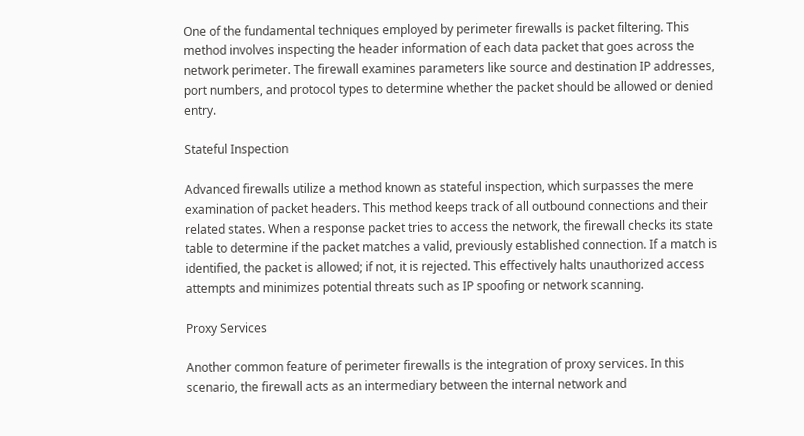One of the fundamental techniques employed by perimeter firewalls is packet filtering. This method involves inspecting the header information of each data packet that goes across the network perimeter. The firewall examines parameters like source and destination IP addresses, port numbers, and protocol types to determine whether the packet should be allowed or denied entry.

Stateful Inspection

Advanced firewalls utilize a method known as stateful inspection, which surpasses the mere examination of packet headers. This method keeps track of all outbound connections and their related states. When a response packet tries to access the network, the firewall checks its state table to determine if the packet matches a valid, previously established connection. If a match is identified, the packet is allowed; if not, it is rejected. This effectively halts unauthorized access attempts and minimizes potential threats such as IP spoofing or network scanning.

Proxy Services

Another common feature of perimeter firewalls is the integration of proxy services. In this scenario, the firewall acts as an intermediary between the internal network and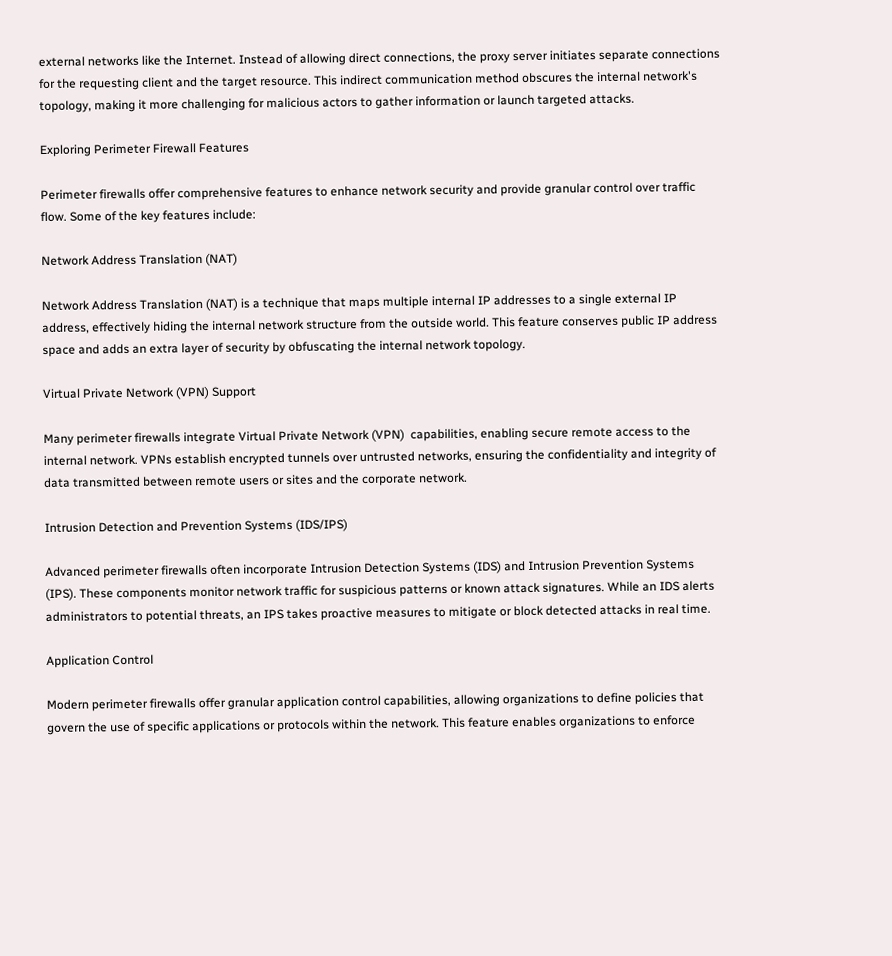external networks like the Internet. Instead of allowing direct connections, the proxy server initiates separate connections for the requesting client and the target resource. This indirect communication method obscures the internal network's topology, making it more challenging for malicious actors to gather information or launch targeted attacks.

Exploring Perimeter Firewall Features

Perimeter firewalls offer comprehensive features to enhance network security and provide granular control over traffic flow. Some of the key features include:

Network Address Translation (NAT)

Network Address Translation (NAT) is a technique that maps multiple internal IP addresses to a single external IP address, effectively hiding the internal network structure from the outside world. This feature conserves public IP address space and adds an extra layer of security by obfuscating the internal network topology.

Virtual Private Network (VPN) Support

Many perimeter firewalls integrate Virtual Private Network (VPN)  capabilities, enabling secure remote access to the internal network. VPNs establish encrypted tunnels over untrusted networks, ensuring the confidentiality and integrity of data transmitted between remote users or sites and the corporate network.

Intrusion Detection and Prevention Systems (IDS/IPS)

Advanced perimeter firewalls often incorporate Intrusion Detection Systems (IDS) and Intrusion Prevention Systems (IPS). These components monitor network traffic for suspicious patterns or known attack signatures. While an IDS alerts administrators to potential threats, an IPS takes proactive measures to mitigate or block detected attacks in real time.

Application Control

Modern perimeter firewalls offer granular application control capabilities, allowing organizations to define policies that govern the use of specific applications or protocols within the network. This feature enables organizations to enforce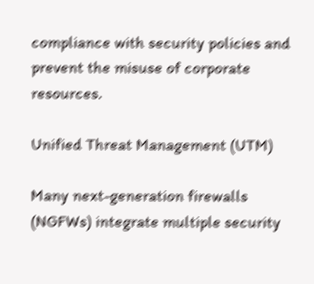compliance with security policies and prevent the misuse of corporate resources.

Unified Threat Management (UTM)

Many next-generation firewalls (NGFWs) integrate multiple security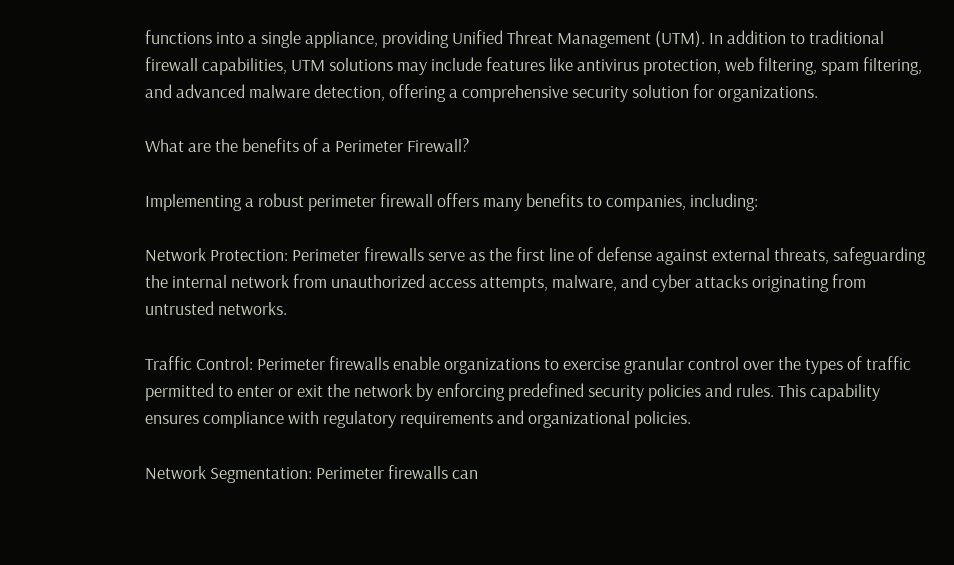functions into a single appliance, providing Unified Threat Management (UTM). In addition to traditional firewall capabilities, UTM solutions may include features like antivirus protection, web filtering, spam filtering, and advanced malware detection, offering a comprehensive security solution for organizations.

What are the benefits of a Perimeter Firewall?

Implementing a robust perimeter firewall offers many benefits to companies, including:

Network Protection: Perimeter firewalls serve as the first line of defense against external threats, safeguarding the internal network from unauthorized access attempts, malware, and cyber attacks originating from untrusted networks.

Traffic Control: Perimeter firewalls enable organizations to exercise granular control over the types of traffic permitted to enter or exit the network by enforcing predefined security policies and rules. This capability ensures compliance with regulatory requirements and organizational policies.

Network Segmentation: Perimeter firewalls can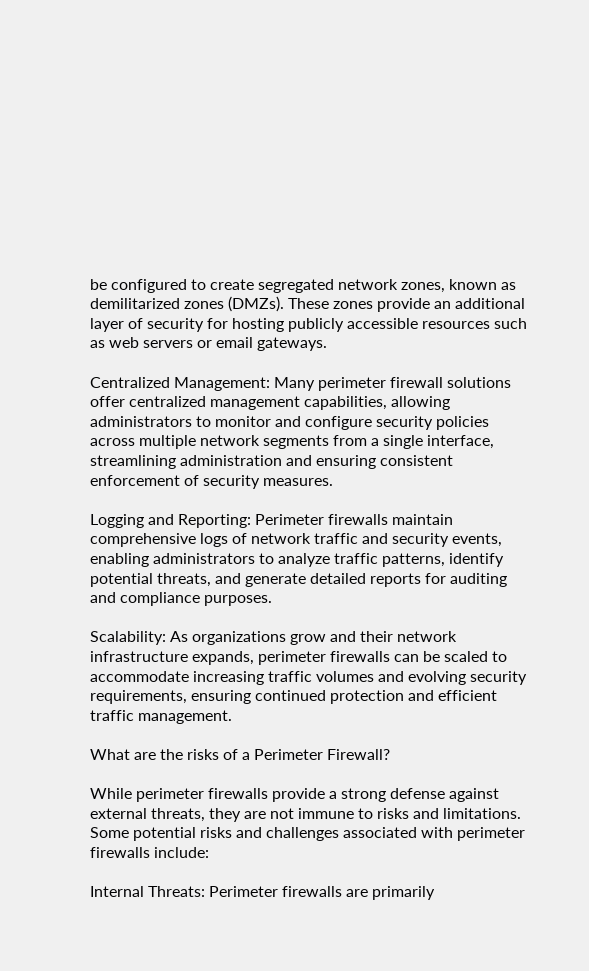be configured to create segregated network zones, known as demilitarized zones (DMZs). These zones provide an additional layer of security for hosting publicly accessible resources such as web servers or email gateways.

Centralized Management: Many perimeter firewall solutions offer centralized management capabilities, allowing administrators to monitor and configure security policies across multiple network segments from a single interface, streamlining administration and ensuring consistent enforcement of security measures.

Logging and Reporting: Perimeter firewalls maintain comprehensive logs of network traffic and security events, enabling administrators to analyze traffic patterns, identify potential threats, and generate detailed reports for auditing and compliance purposes.

Scalability: As organizations grow and their network infrastructure expands, perimeter firewalls can be scaled to accommodate increasing traffic volumes and evolving security requirements, ensuring continued protection and efficient traffic management.

What are the risks of a Perimeter Firewall?

While perimeter firewalls provide a strong defense against external threats, they are not immune to risks and limitations. Some potential risks and challenges associated with perimeter firewalls include:

Internal Threats: Perimeter firewalls are primarily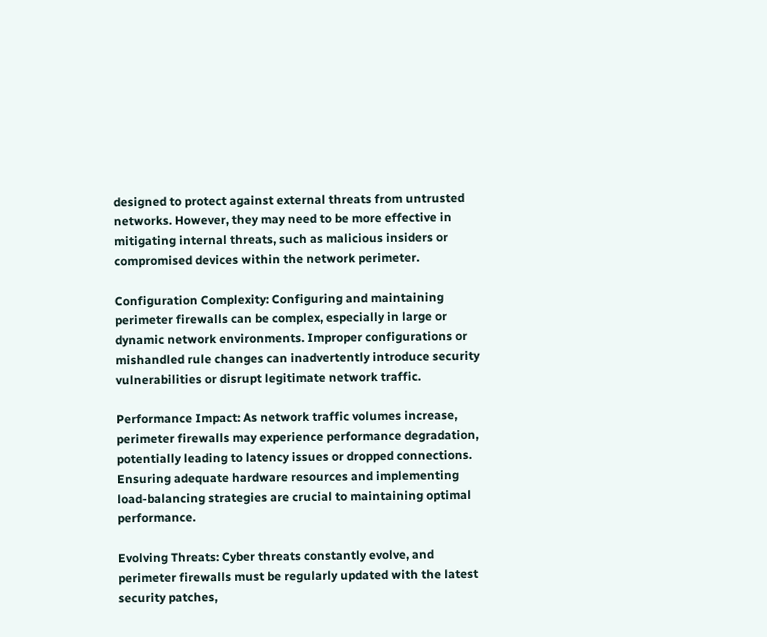designed to protect against external threats from untrusted networks. However, they may need to be more effective in mitigating internal threats, such as malicious insiders or compromised devices within the network perimeter.

Configuration Complexity: Configuring and maintaining perimeter firewalls can be complex, especially in large or dynamic network environments. Improper configurations or mishandled rule changes can inadvertently introduce security vulnerabilities or disrupt legitimate network traffic.

Performance Impact: As network traffic volumes increase, perimeter firewalls may experience performance degradation, potentially leading to latency issues or dropped connections. Ensuring adequate hardware resources and implementing load-balancing strategies are crucial to maintaining optimal performance.

Evolving Threats: Cyber threats constantly evolve, and perimeter firewalls must be regularly updated with the latest security patches,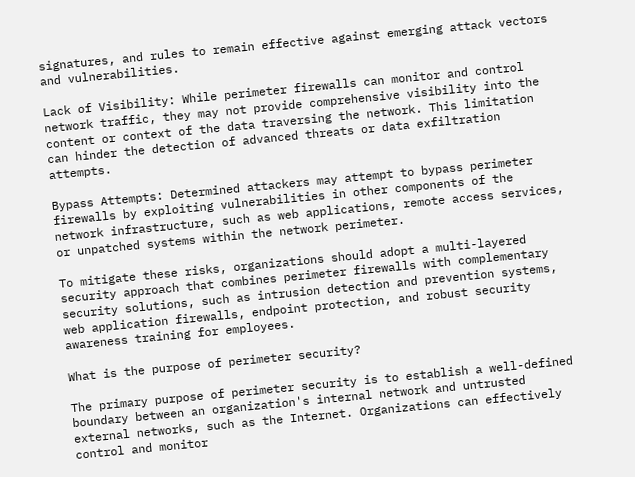signatures, and rules to remain effective against emerging attack vectors and vulnerabilities.

Lack of Visibility: While perimeter firewalls can monitor and control network traffic, they may not provide comprehensive visibility into the content or context of the data traversing the network. This limitation can hinder the detection of advanced threats or data exfiltration attempts.

Bypass Attempts: Determined attackers may attempt to bypass perimeter firewalls by exploiting vulnerabilities in other components of the network infrastructure, such as web applications, remote access services, or unpatched systems within the network perimeter.

To mitigate these risks, organizations should adopt a multi-layered security approach that combines perimeter firewalls with complementary security solutions, such as intrusion detection and prevention systems, web application firewalls, endpoint protection, and robust security awareness training for employees.

What is the purpose of perimeter security?

The primary purpose of perimeter security is to establish a well-defined boundary between an organization's internal network and untrusted external networks, such as the Internet. Organizations can effectively control and monitor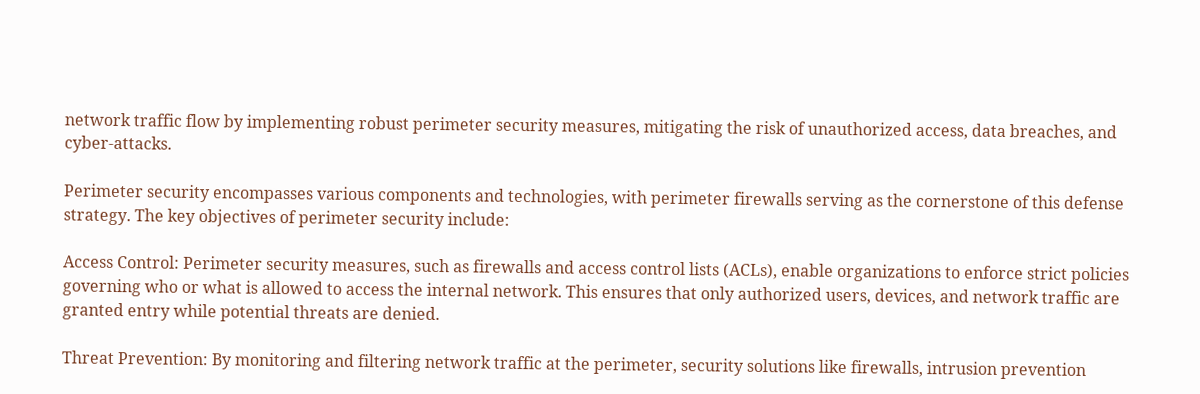network traffic flow by implementing robust perimeter security measures, mitigating the risk of unauthorized access, data breaches, and cyber-attacks.

Perimeter security encompasses various components and technologies, with perimeter firewalls serving as the cornerstone of this defense strategy. The key objectives of perimeter security include:

Access Control: Perimeter security measures, such as firewalls and access control lists (ACLs), enable organizations to enforce strict policies governing who or what is allowed to access the internal network. This ensures that only authorized users, devices, and network traffic are granted entry while potential threats are denied.

Threat Prevention: By monitoring and filtering network traffic at the perimeter, security solutions like firewalls, intrusion prevention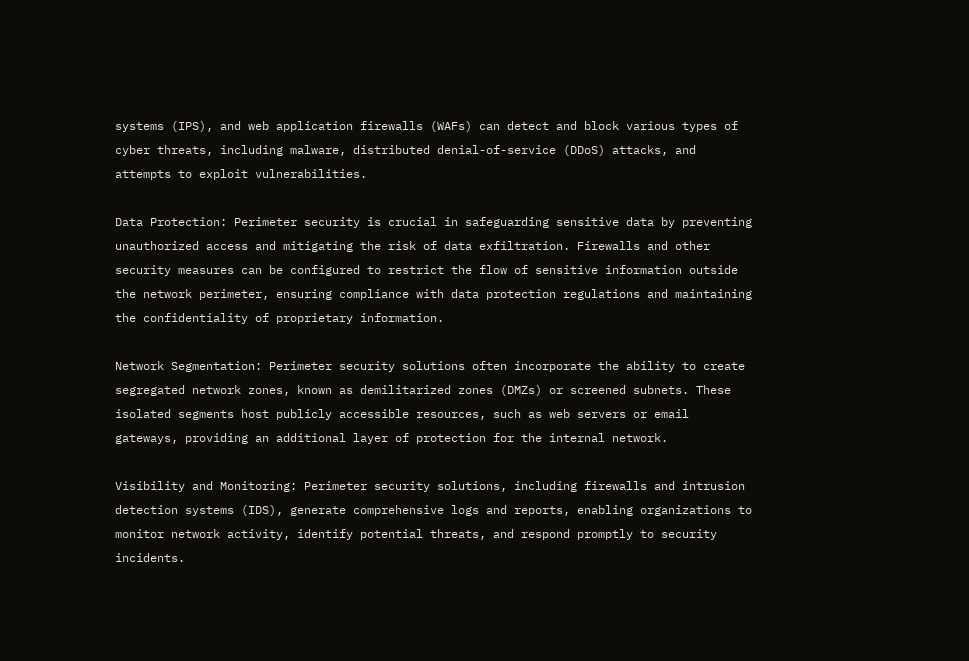systems (IPS), and web application firewalls (WAFs) can detect and block various types of cyber threats, including malware, distributed denial-of-service (DDoS) attacks, and attempts to exploit vulnerabilities.

Data Protection: Perimeter security is crucial in safeguarding sensitive data by preventing unauthorized access and mitigating the risk of data exfiltration. Firewalls and other security measures can be configured to restrict the flow of sensitive information outside the network perimeter, ensuring compliance with data protection regulations and maintaining the confidentiality of proprietary information.

Network Segmentation: Perimeter security solutions often incorporate the ability to create segregated network zones, known as demilitarized zones (DMZs) or screened subnets. These isolated segments host publicly accessible resources, such as web servers or email gateways, providing an additional layer of protection for the internal network.

Visibility and Monitoring: Perimeter security solutions, including firewalls and intrusion detection systems (IDS), generate comprehensive logs and reports, enabling organizations to monitor network activity, identify potential threats, and respond promptly to security incidents.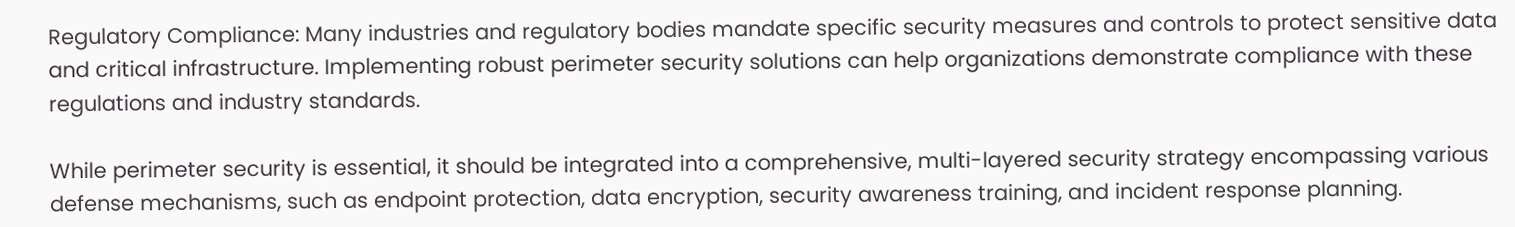Regulatory Compliance: Many industries and regulatory bodies mandate specific security measures and controls to protect sensitive data and critical infrastructure. Implementing robust perimeter security solutions can help organizations demonstrate compliance with these regulations and industry standards.

While perimeter security is essential, it should be integrated into a comprehensive, multi-layered security strategy encompassing various defense mechanisms, such as endpoint protection, data encryption, security awareness training, and incident response planning.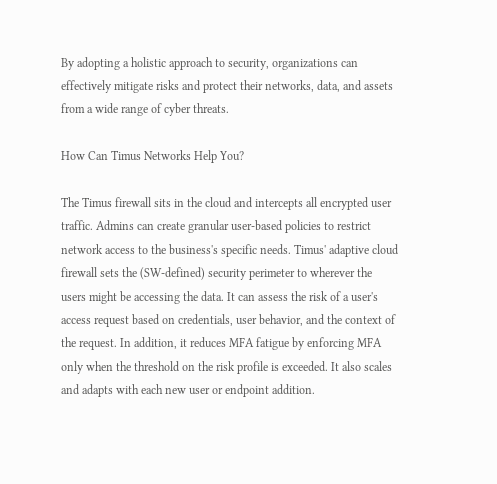By adopting a holistic approach to security, organizations can effectively mitigate risks and protect their networks, data, and assets from a wide range of cyber threats.

How Can Timus Networks Help You?

The Timus firewall sits in the cloud and intercepts all encrypted user traffic. Admins can create granular user-based policies to restrict network access to the business's specific needs. Timus' adaptive cloud firewall sets the (SW-defined) security perimeter to wherever the users might be accessing the data. It can assess the risk of a user's access request based on credentials, user behavior, and the context of the request. In addition, it reduces MFA fatigue by enforcing MFA only when the threshold on the risk profile is exceeded. It also scales and adapts with each new user or endpoint addition.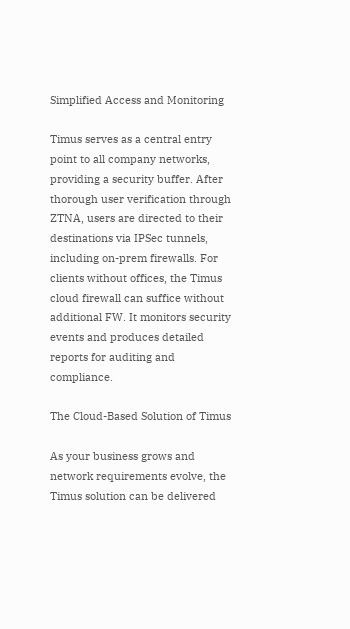Simplified Access and Monitoring

Timus serves as a central entry point to all company networks, providing a security buffer. After thorough user verification through ZTNA, users are directed to their destinations via IPSec tunnels, including on-prem firewalls. For clients without offices, the Timus cloud firewall can suffice without additional FW. It monitors security events and produces detailed reports for auditing and compliance.

The Cloud-Based Solution of Timus

As your business grows and network requirements evolve, the Timus solution can be delivered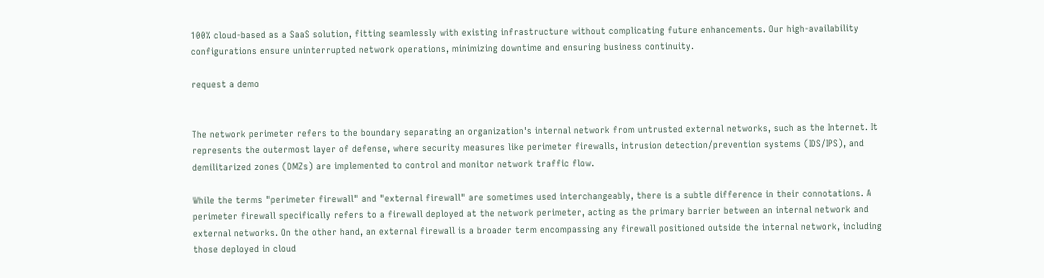100% cloud-based as a SaaS solution, fitting seamlessly with existing infrastructure without complicating future enhancements. Our high-availability configurations ensure uninterrupted network operations, minimizing downtime and ensuring business continuity.

request a demo


The network perimeter refers to the boundary separating an organization's internal network from untrusted external networks, such as the Internet. It represents the outermost layer of defense, where security measures like perimeter firewalls, intrusion detection/prevention systems (IDS/IPS), and demilitarized zones (DMZs) are implemented to control and monitor network traffic flow.

While the terms "perimeter firewall" and "external firewall" are sometimes used interchangeably, there is a subtle difference in their connotations. A perimeter firewall specifically refers to a firewall deployed at the network perimeter, acting as the primary barrier between an internal network and external networks. On the other hand, an external firewall is a broader term encompassing any firewall positioned outside the internal network, including those deployed in cloud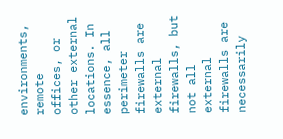environments, remote offices, or other external locations. In essence, all perimeter firewalls are external firewalls, but not all external firewalls are necessarily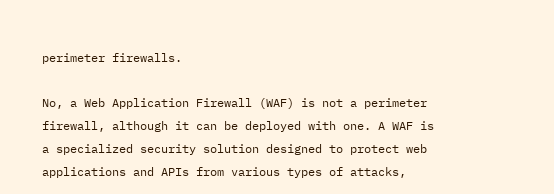perimeter firewalls.

No, a Web Application Firewall (WAF) is not a perimeter firewall, although it can be deployed with one. A WAF is a specialized security solution designed to protect web applications and APIs from various types of attacks,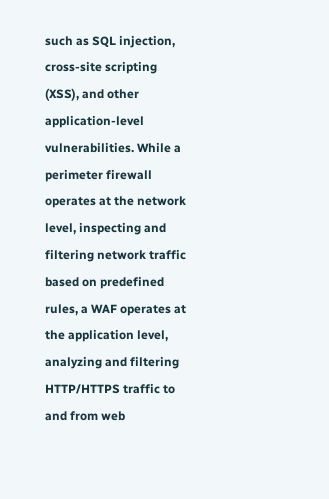such as SQL injection, cross-site scripting (XSS), and other application-level vulnerabilities. While a perimeter firewall operates at the network level, inspecting and filtering network traffic based on predefined rules, a WAF operates at the application level, analyzing and filtering HTTP/HTTPS traffic to and from web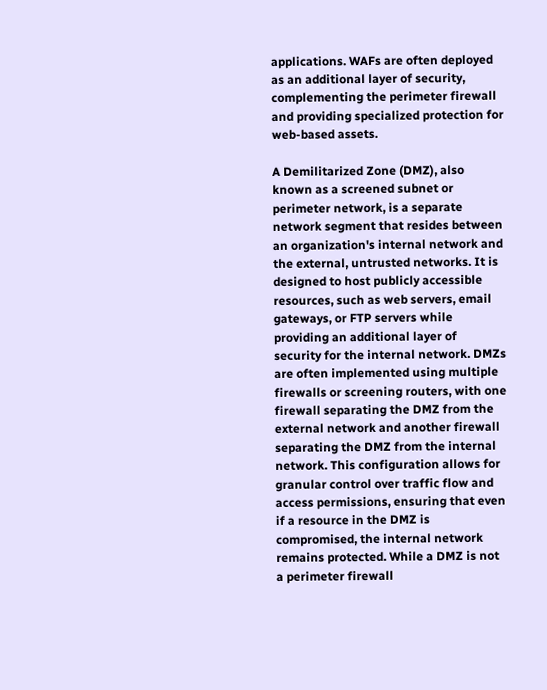applications. WAFs are often deployed as an additional layer of security, complementing the perimeter firewall and providing specialized protection for web-based assets.

A Demilitarized Zone (DMZ), also known as a screened subnet or perimeter network, is a separate network segment that resides between an organization's internal network and the external, untrusted networks. It is designed to host publicly accessible resources, such as web servers, email gateways, or FTP servers while providing an additional layer of security for the internal network. DMZs are often implemented using multiple firewalls or screening routers, with one firewall separating the DMZ from the external network and another firewall separating the DMZ from the internal network. This configuration allows for granular control over traffic flow and access permissions, ensuring that even if a resource in the DMZ is compromised, the internal network remains protected. While a DMZ is not a perimeter firewall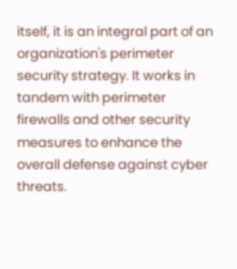itself, it is an integral part of an organization's perimeter security strategy. It works in tandem with perimeter firewalls and other security measures to enhance the overall defense against cyber threats.